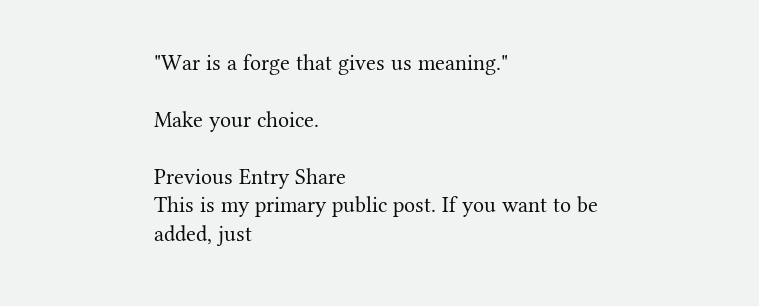"War is a forge that gives us meaning."

Make your choice.

Previous Entry Share
This is my primary public post. If you want to be added, just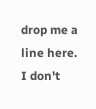drop me a line here.
I don't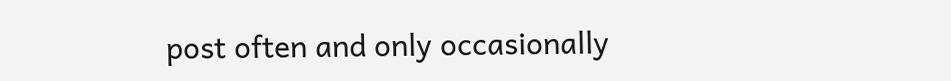post often and only occasionally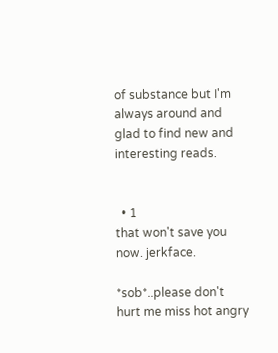of substance but I'm always around and glad to find new and interesting reads.


  • 1
that won't save you now. jerkface.

*sob*..please don't hurt me miss hot angry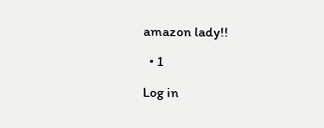amazon lady!!

  • 1

Log in